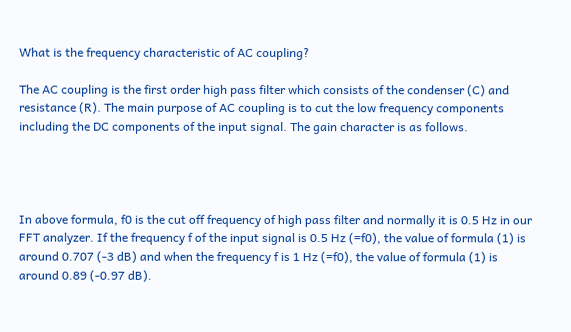What is the frequency characteristic of AC coupling?

The AC coupling is the first order high pass filter which consists of the condenser (C) and resistance (R). The main purpose of AC coupling is to cut the low frequency components including the DC components of the input signal. The gain character is as follows.




In above formula, f0 is the cut off frequency of high pass filter and normally it is 0.5 Hz in our FFT analyzer. If the frequency f of the input signal is 0.5 Hz (=f0), the value of formula (1) is around 0.707 (-3 dB) and when the frequency f is 1 Hz (=f0), the value of formula (1) is around 0.89 (-0.97 dB).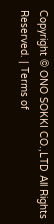Copyright © ONO SOKKI CO.,LTD All Rights Reserved. | Terms of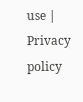use | Privacy policy